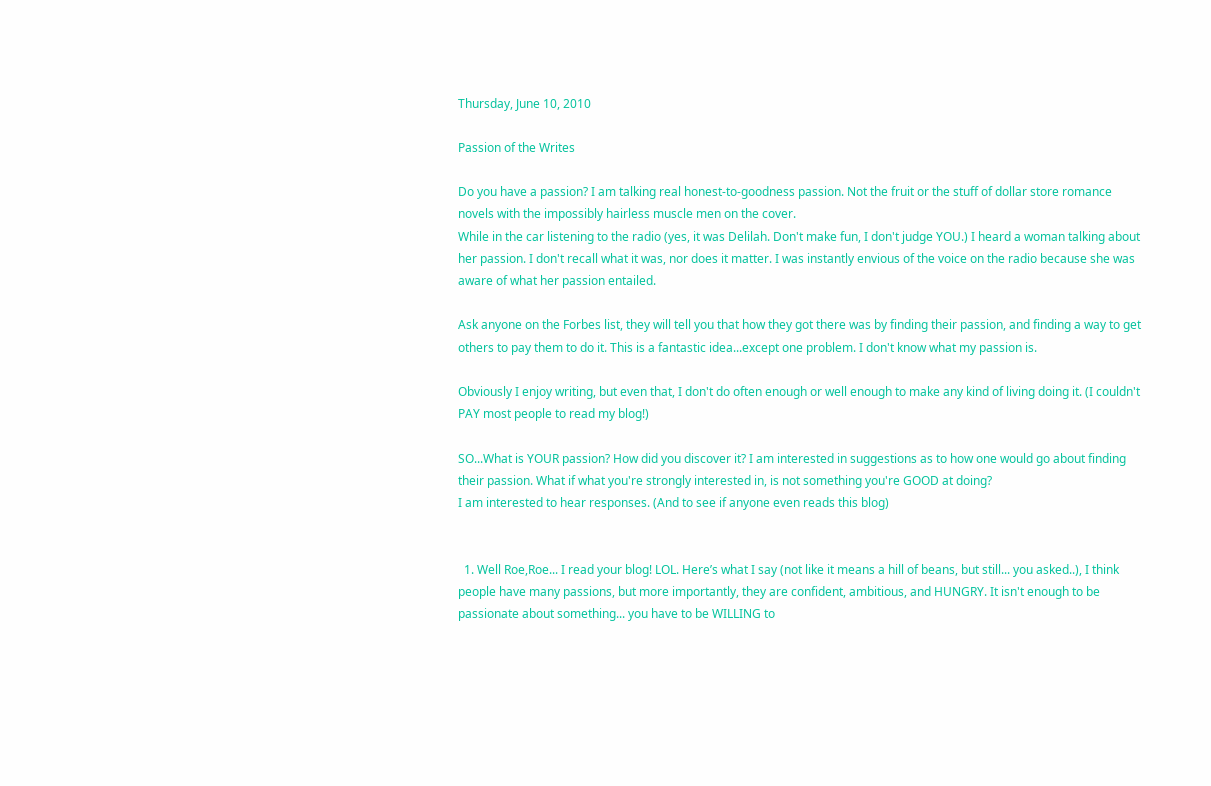Thursday, June 10, 2010

Passion of the Writes

Do you have a passion? I am talking real honest-to-goodness passion. Not the fruit or the stuff of dollar store romance novels with the impossibly hairless muscle men on the cover.
While in the car listening to the radio (yes, it was Delilah. Don't make fun, I don't judge YOU.) I heard a woman talking about her passion. I don't recall what it was, nor does it matter. I was instantly envious of the voice on the radio because she was aware of what her passion entailed.

Ask anyone on the Forbes list, they will tell you that how they got there was by finding their passion, and finding a way to get others to pay them to do it. This is a fantastic idea...except one problem. I don't know what my passion is.

Obviously I enjoy writing, but even that, I don't do often enough or well enough to make any kind of living doing it. (I couldn't PAY most people to read my blog!)

SO...What is YOUR passion? How did you discover it? I am interested in suggestions as to how one would go about finding their passion. What if what you're strongly interested in, is not something you're GOOD at doing?
I am interested to hear responses. (And to see if anyone even reads this blog)


  1. Well Roe,Roe... I read your blog! LOL. Here’s what I say (not like it means a hill of beans, but still... you asked..), I think people have many passions, but more importantly, they are confident, ambitious, and HUNGRY. It isn't enough to be passionate about something... you have to be WILLING to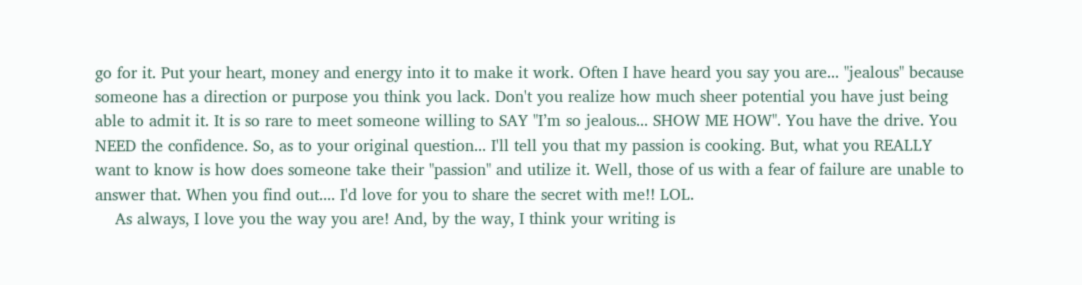go for it. Put your heart, money and energy into it to make it work. Often I have heard you say you are... "jealous" because someone has a direction or purpose you think you lack. Don't you realize how much sheer potential you have just being able to admit it. It is so rare to meet someone willing to SAY "I’m so jealous... SHOW ME HOW". You have the drive. You NEED the confidence. So, as to your original question... I'll tell you that my passion is cooking. But, what you REALLY want to know is how does someone take their "passion" and utilize it. Well, those of us with a fear of failure are unable to answer that. When you find out.... I'd love for you to share the secret with me!! LOL.
    As always, I love you the way you are! And, by the way, I think your writing is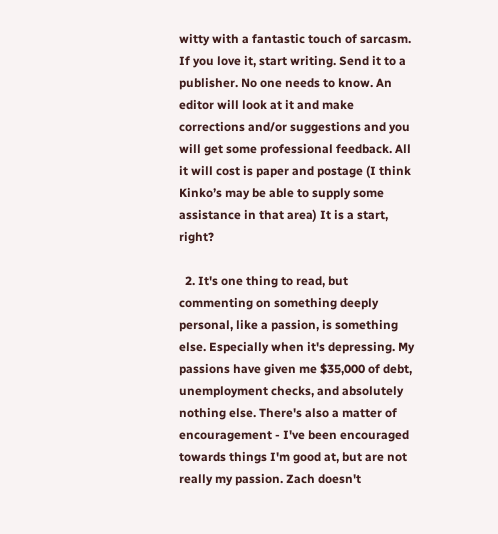witty with a fantastic touch of sarcasm. If you love it, start writing. Send it to a publisher. No one needs to know. An editor will look at it and make corrections and/or suggestions and you will get some professional feedback. All it will cost is paper and postage (I think Kinko’s may be able to supply some assistance in that area) It is a start, right?

  2. It's one thing to read, but commenting on something deeply personal, like a passion, is something else. Especially when it's depressing. My passions have given me $35,000 of debt, unemployment checks, and absolutely nothing else. There's also a matter of encouragement - I've been encouraged towards things I'm good at, but are not really my passion. Zach doesn't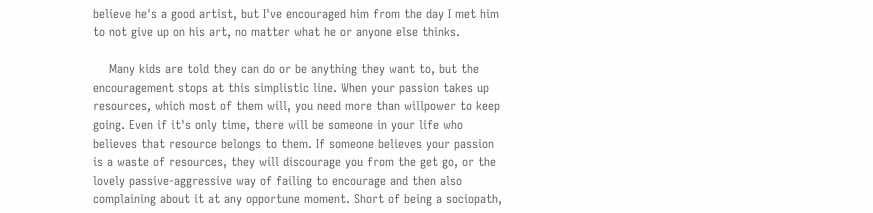believe he's a good artist, but I've encouraged him from the day I met him to not give up on his art, no matter what he or anyone else thinks.

    Many kids are told they can do or be anything they want to, but the encouragement stops at this simplistic line. When your passion takes up resources, which most of them will, you need more than willpower to keep going. Even if it's only time, there will be someone in your life who believes that resource belongs to them. If someone believes your passion is a waste of resources, they will discourage you from the get go, or the lovely passive-aggressive way of failing to encourage and then also complaining about it at any opportune moment. Short of being a sociopath,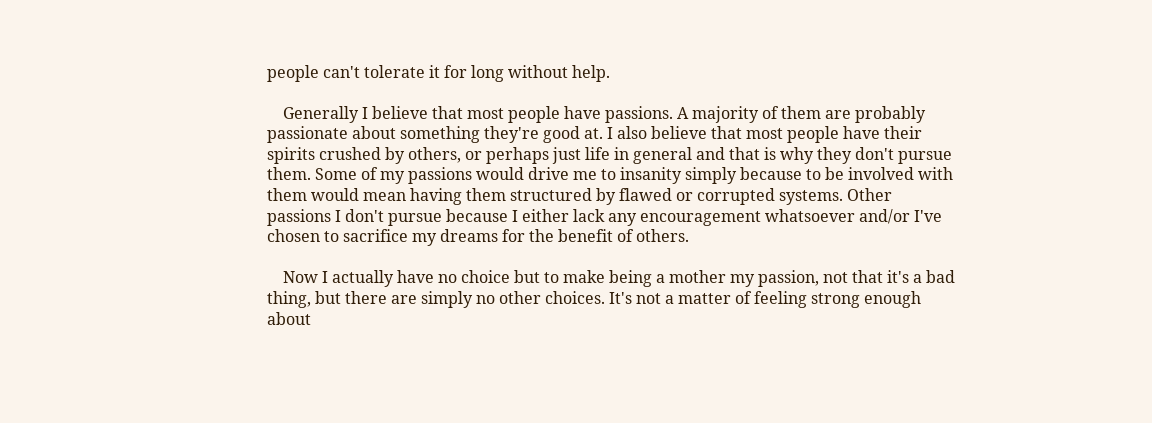people can't tolerate it for long without help.

    Generally I believe that most people have passions. A majority of them are probably passionate about something they're good at. I also believe that most people have their spirits crushed by others, or perhaps just life in general and that is why they don't pursue them. Some of my passions would drive me to insanity simply because to be involved with them would mean having them structured by flawed or corrupted systems. Other passions I don't pursue because I either lack any encouragement whatsoever and/or I've chosen to sacrifice my dreams for the benefit of others.

    Now I actually have no choice but to make being a mother my passion, not that it's a bad thing, but there are simply no other choices. It's not a matter of feeling strong enough about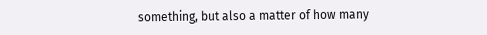something, but also a matter of how many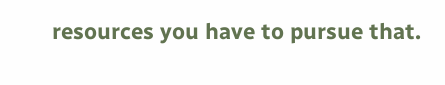resources you have to pursue that.